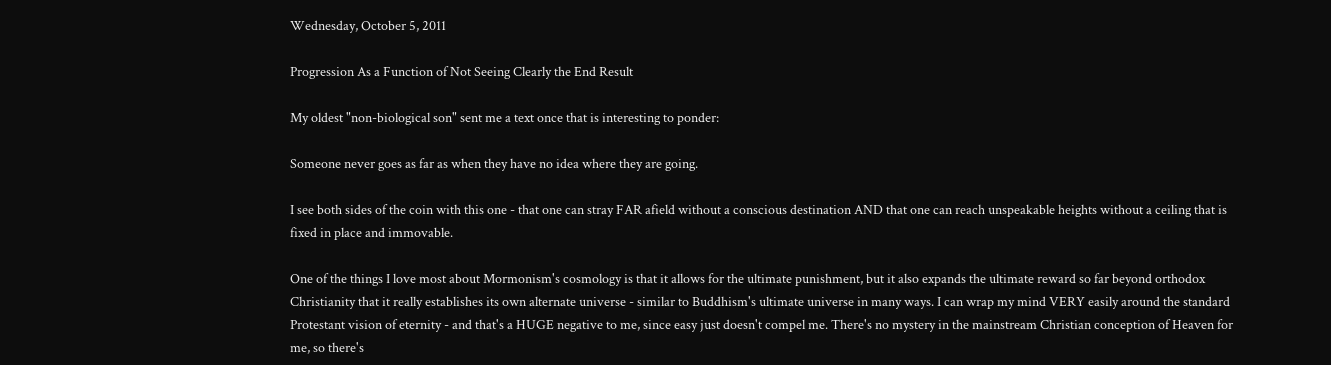Wednesday, October 5, 2011

Progression As a Function of Not Seeing Clearly the End Result

My oldest "non-biological son" sent me a text once that is interesting to ponder:

Someone never goes as far as when they have no idea where they are going.

I see both sides of the coin with this one - that one can stray FAR afield without a conscious destination AND that one can reach unspeakable heights without a ceiling that is fixed in place and immovable.

One of the things I love most about Mormonism's cosmology is that it allows for the ultimate punishment, but it also expands the ultimate reward so far beyond orthodox Christianity that it really establishes its own alternate universe - similar to Buddhism's ultimate universe in many ways. I can wrap my mind VERY easily around the standard Protestant vision of eternity - and that's a HUGE negative to me, since easy just doesn't compel me. There's no mystery in the mainstream Christian conception of Heaven for me, so there's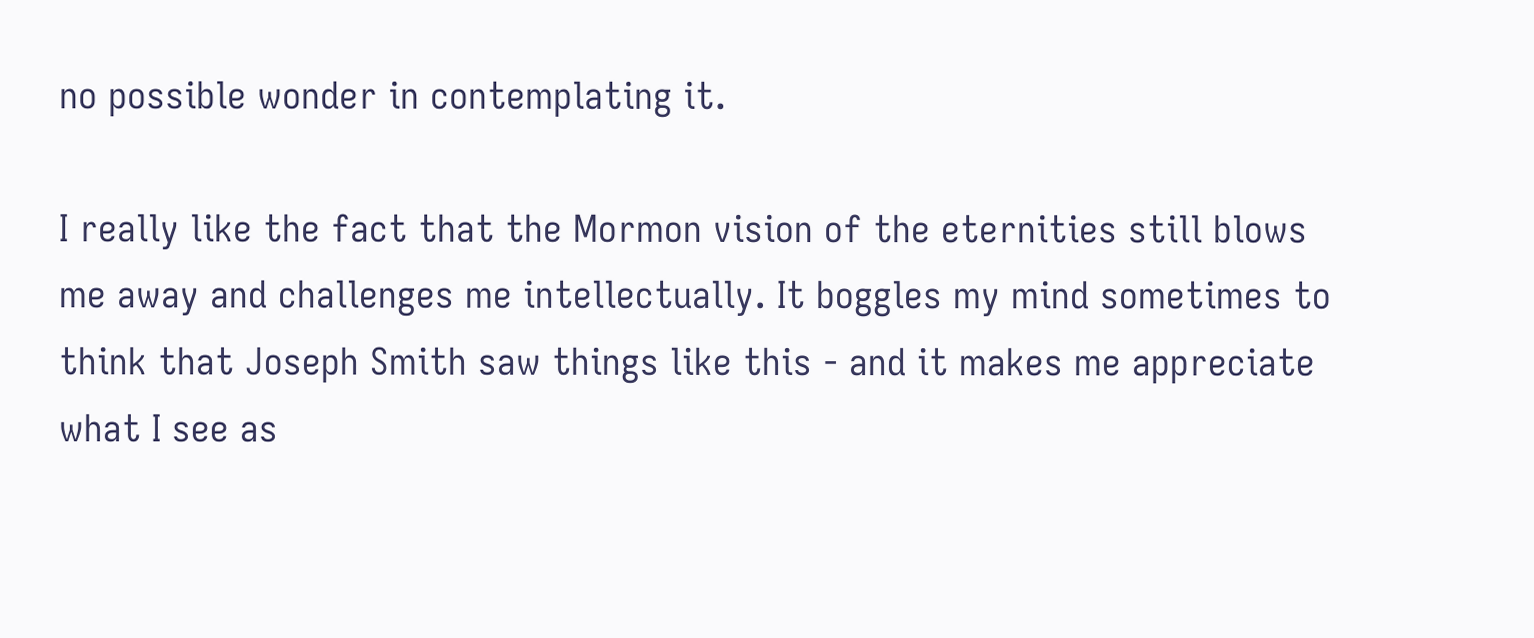no possible wonder in contemplating it.

I really like the fact that the Mormon vision of the eternities still blows me away and challenges me intellectually. It boggles my mind sometimes to think that Joseph Smith saw things like this - and it makes me appreciate what I see as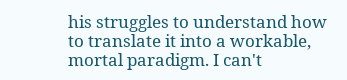his struggles to understand how to translate it into a workable, mortal paradigm. I can't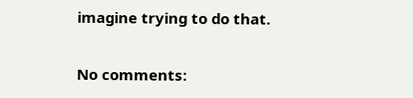imagine trying to do that.

No comments: